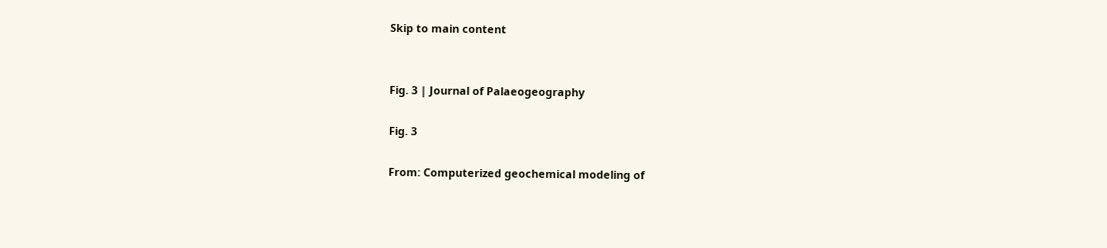Skip to main content


Fig. 3 | Journal of Palaeogeography

Fig. 3

From: Computerized geochemical modeling of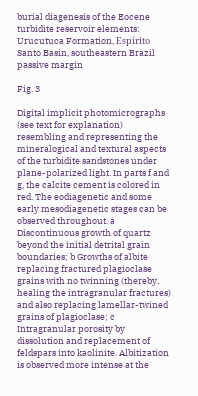burial diagenesis of the Eocene turbidite reservoir elements: Urucutuca Formation, Espírito Santo Basin, southeastern Brazil passive margin

Fig. 3

Digital implicit photomicrographs (see text for explanation) resembling and representing the mineralogical and textural aspects of the turbidite sandstones under plane-polarized light. In parts f and g, the calcite cement is colored in red. The eodiagenetic and some early mesodiagenetic stages can be observed throughout. a Discontinuous growth of quartz beyond the initial detrital grain boundaries; b Growths of albite replacing fractured plagioclase grains with no twinning (thereby, healing the intragranular fractures) and also replacing lamellar-twined grains of plagioclase; c Intragranular porosity by dissolution and replacement of feldspars into kaolinite. Albitization is observed more intense at the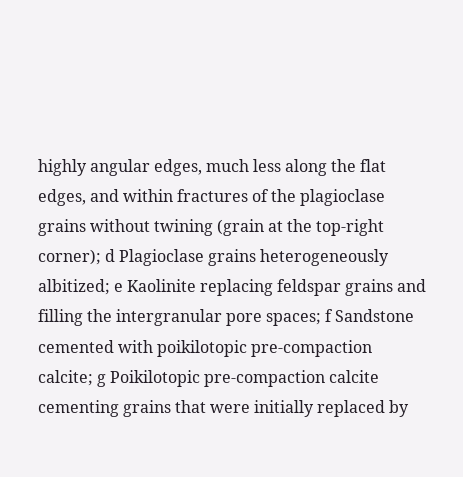highly angular edges, much less along the flat edges, and within fractures of the plagioclase grains without twining (grain at the top-right corner); d Plagioclase grains heterogeneously albitized; e Kaolinite replacing feldspar grains and filling the intergranular pore spaces; f Sandstone cemented with poikilotopic pre-compaction calcite; g Poikilotopic pre-compaction calcite cementing grains that were initially replaced by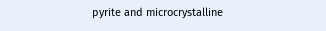pyrite and microcrystalline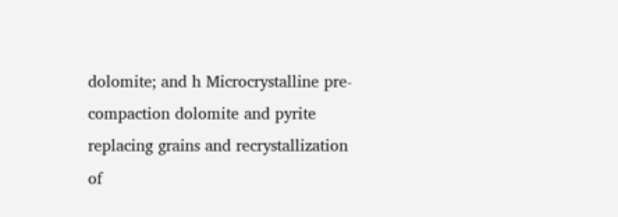dolomite; and h Microcrystalline pre-compaction dolomite and pyrite replacing grains and recrystallization of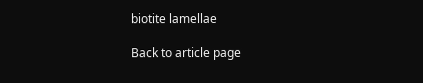biotite lamellae

Back to article page